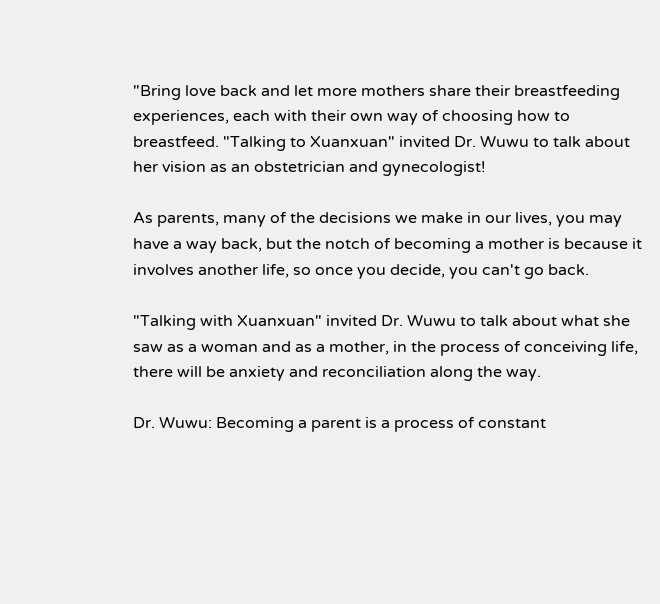"Bring love back and let more mothers share their breastfeeding experiences, each with their own way of choosing how to breastfeed. "Talking to Xuanxuan" invited Dr. Wuwu to talk about her vision as an obstetrician and gynecologist!

As parents, many of the decisions we make in our lives, you may have a way back, but the notch of becoming a mother is because it involves another life, so once you decide, you can't go back.

"Talking with Xuanxuan" invited Dr. Wuwu to talk about what she saw as a woman and as a mother, in the process of conceiving life, there will be anxiety and reconciliation along the way.

Dr. Wuwu: Becoming a parent is a process of constant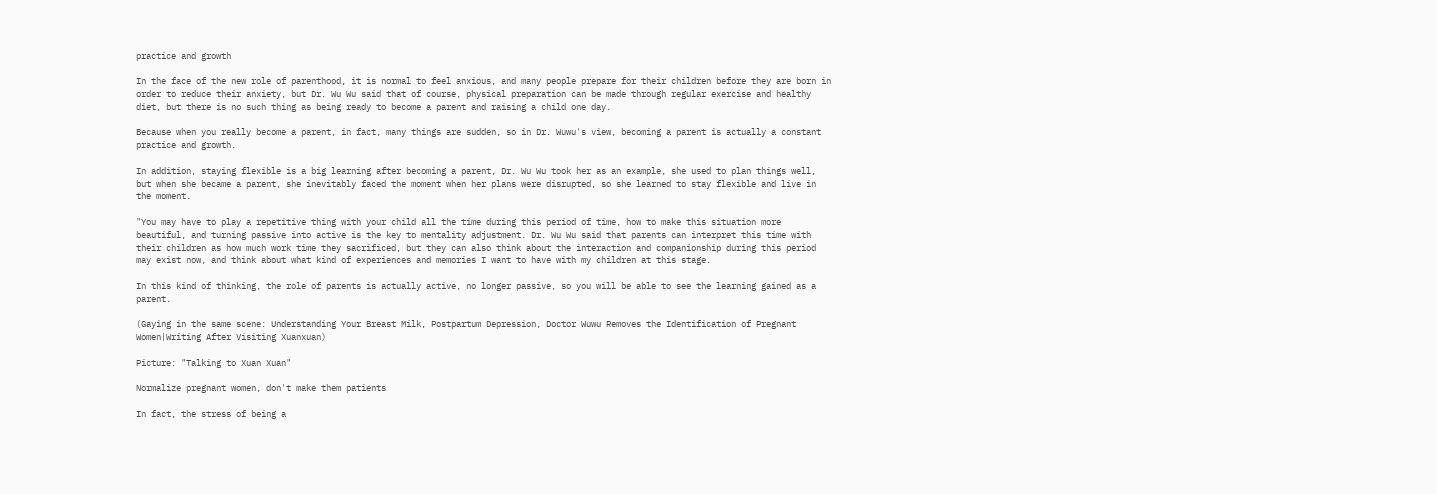practice and growth

In the face of the new role of parenthood, it is normal to feel anxious, and many people prepare for their children before they are born in order to reduce their anxiety, but Dr. Wu Wu said that of course, physical preparation can be made through regular exercise and healthy diet, but there is no such thing as being ready to become a parent and raising a child one day.

Because when you really become a parent, in fact, many things are sudden, so in Dr. Wuwu's view, becoming a parent is actually a constant practice and growth.

In addition, staying flexible is a big learning after becoming a parent, Dr. Wu Wu took her as an example, she used to plan things well, but when she became a parent, she inevitably faced the moment when her plans were disrupted, so she learned to stay flexible and live in the moment.

"You may have to play a repetitive thing with your child all the time during this period of time, how to make this situation more beautiful, and turning passive into active is the key to mentality adjustment. Dr. Wu Wu said that parents can interpret this time with their children as how much work time they sacrificed, but they can also think about the interaction and companionship during this period may exist now, and think about what kind of experiences and memories I want to have with my children at this stage.

In this kind of thinking, the role of parents is actually active, no longer passive, so you will be able to see the learning gained as a parent.

(Gaying in the same scene: Understanding Your Breast Milk, Postpartum Depression, Doctor Wuwu Removes the Identification of Pregnant Women|Writing After Visiting Xuanxuan)

Picture: "Talking to Xuan Xuan"

Normalize pregnant women, don't make them patients

In fact, the stress of being a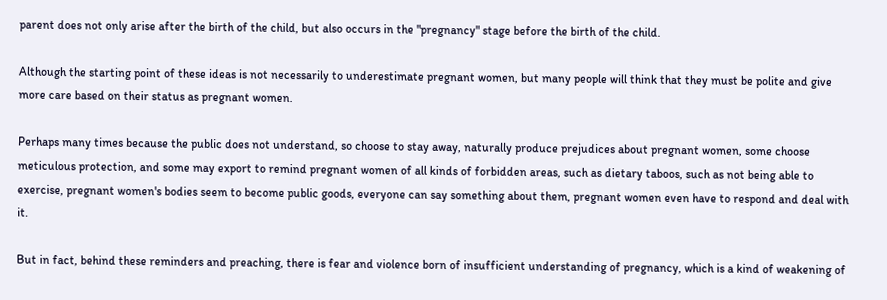parent does not only arise after the birth of the child, but also occurs in the "pregnancy" stage before the birth of the child.

Although the starting point of these ideas is not necessarily to underestimate pregnant women, but many people will think that they must be polite and give more care based on their status as pregnant women.

Perhaps many times because the public does not understand, so choose to stay away, naturally produce prejudices about pregnant women, some choose meticulous protection, and some may export to remind pregnant women of all kinds of forbidden areas, such as dietary taboos, such as not being able to exercise, pregnant women's bodies seem to become public goods, everyone can say something about them, pregnant women even have to respond and deal with it.

But in fact, behind these reminders and preaching, there is fear and violence born of insufficient understanding of pregnancy, which is a kind of weakening of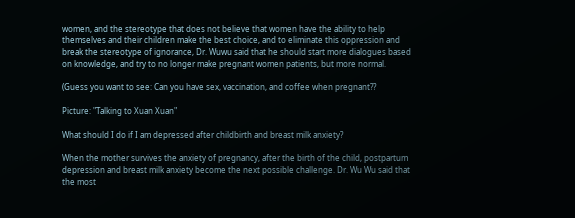women, and the stereotype that does not believe that women have the ability to help themselves and their children make the best choice, and to eliminate this oppression and break the stereotype of ignorance, Dr. Wuwu said that he should start more dialogues based on knowledge, and try to no longer make pregnant women patients, but more normal.

(Guess you want to see: Can you have sex, vaccination, and coffee when pregnant??

Picture: "Talking to Xuan Xuan"

What should I do if I am depressed after childbirth and breast milk anxiety?

When the mother survives the anxiety of pregnancy, after the birth of the child, postpartum depression and breast milk anxiety become the next possible challenge. Dr. Wu Wu said that the most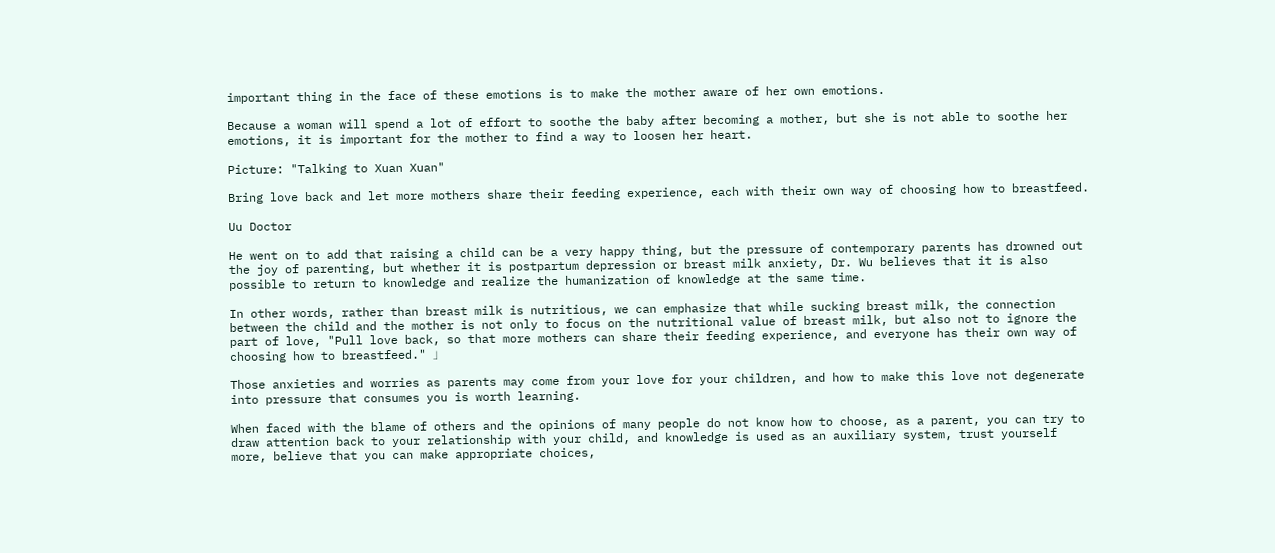important thing in the face of these emotions is to make the mother aware of her own emotions.

Because a woman will spend a lot of effort to soothe the baby after becoming a mother, but she is not able to soothe her emotions, it is important for the mother to find a way to loosen her heart.

Picture: "Talking to Xuan Xuan"

Bring love back and let more mothers share their feeding experience, each with their own way of choosing how to breastfeed.

Uu Doctor

He went on to add that raising a child can be a very happy thing, but the pressure of contemporary parents has drowned out the joy of parenting, but whether it is postpartum depression or breast milk anxiety, Dr. Wu believes that it is also possible to return to knowledge and realize the humanization of knowledge at the same time.

In other words, rather than breast milk is nutritious, we can emphasize that while sucking breast milk, the connection between the child and the mother is not only to focus on the nutritional value of breast milk, but also not to ignore the part of love, "Pull love back, so that more mothers can share their feeding experience, and everyone has their own way of choosing how to breastfeed." 」

Those anxieties and worries as parents may come from your love for your children, and how to make this love not degenerate into pressure that consumes you is worth learning.

When faced with the blame of others and the opinions of many people do not know how to choose, as a parent, you can try to draw attention back to your relationship with your child, and knowledge is used as an auxiliary system, trust yourself more, believe that you can make appropriate choices,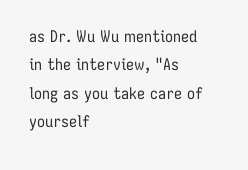as Dr. Wu Wu mentioned in the interview, "As long as you take care of yourself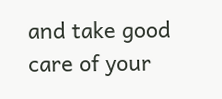and take good care of your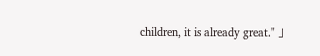children, it is already great." 」